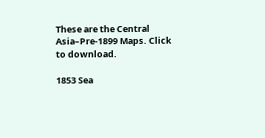These are the Central Asia–Pre-1899 Maps. Click to download.

1853 Sea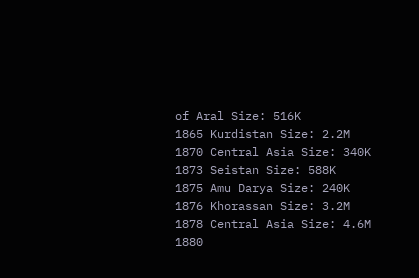of Aral Size: 516K
1865 Kurdistan Size: 2.2M
1870 Central Asia Size: 340K
1873 Seistan Size: 588K
1875 Amu Darya Size: 240K
1876 Khorassan Size: 3.2M
1878 Central Asia Size: 4.6M
1880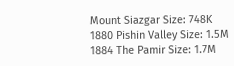Mount Siazgar Size: 748K
1880 Pishin Valley Size: 1.5M
1884 The Pamir Size: 1.7M